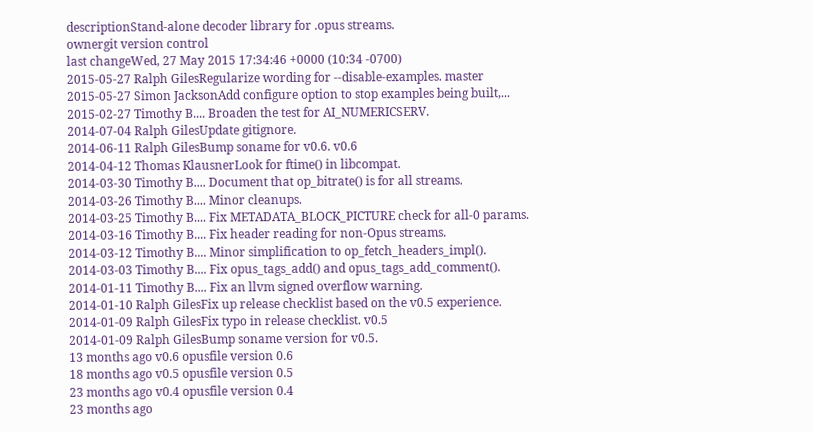descriptionStand-alone decoder library for .opus streams.
ownergit version control
last changeWed, 27 May 2015 17:34:46 +0000 (10:34 -0700)
2015-05-27 Ralph GilesRegularize wording for --disable-examples. master
2015-05-27 Simon JacksonAdd configure option to stop examples being built,...
2015-02-27 Timothy B.... Broaden the test for AI_NUMERICSERV.
2014-07-04 Ralph GilesUpdate gitignore.
2014-06-11 Ralph GilesBump soname for v0.6. v0.6
2014-04-12 Thomas KlausnerLook for ftime() in libcompat.
2014-03-30 Timothy B.... Document that op_bitrate() is for all streams.
2014-03-26 Timothy B.... Minor cleanups.
2014-03-25 Timothy B.... Fix METADATA_BLOCK_PICTURE check for all-0 params.
2014-03-16 Timothy B.... Fix header reading for non-Opus streams.
2014-03-12 Timothy B.... Minor simplification to op_fetch_headers_impl().
2014-03-03 Timothy B.... Fix opus_tags_add() and opus_tags_add_comment().
2014-01-11 Timothy B.... Fix an llvm signed overflow warning.
2014-01-10 Ralph GilesFix up release checklist based on the v0.5 experience.
2014-01-09 Ralph GilesFix typo in release checklist. v0.5
2014-01-09 Ralph GilesBump soname version for v0.5.
13 months ago v0.6 opusfile version 0.6
18 months ago v0.5 opusfile version 0.5
23 months ago v0.4 opusfile version 0.4
23 months ago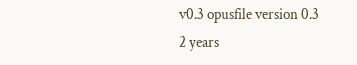v0.3 opusfile version 0.3
2 years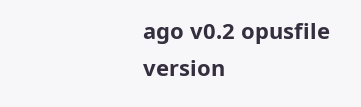ago v0.2 opusfile version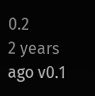0.2
2 years ago v0.1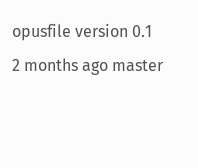opusfile version 0.1
2 months ago master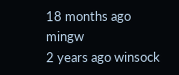18 months ago mingw
2 years ago winsock